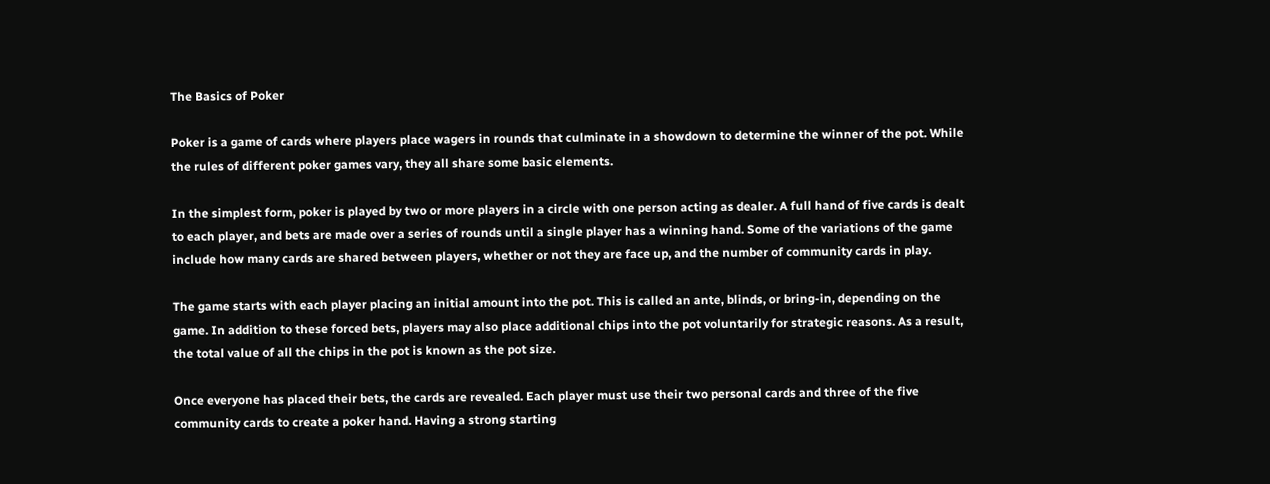The Basics of Poker

Poker is a game of cards where players place wagers in rounds that culminate in a showdown to determine the winner of the pot. While the rules of different poker games vary, they all share some basic elements.

In the simplest form, poker is played by two or more players in a circle with one person acting as dealer. A full hand of five cards is dealt to each player, and bets are made over a series of rounds until a single player has a winning hand. Some of the variations of the game include how many cards are shared between players, whether or not they are face up, and the number of community cards in play.

The game starts with each player placing an initial amount into the pot. This is called an ante, blinds, or bring-in, depending on the game. In addition to these forced bets, players may also place additional chips into the pot voluntarily for strategic reasons. As a result, the total value of all the chips in the pot is known as the pot size.

Once everyone has placed their bets, the cards are revealed. Each player must use their two personal cards and three of the five community cards to create a poker hand. Having a strong starting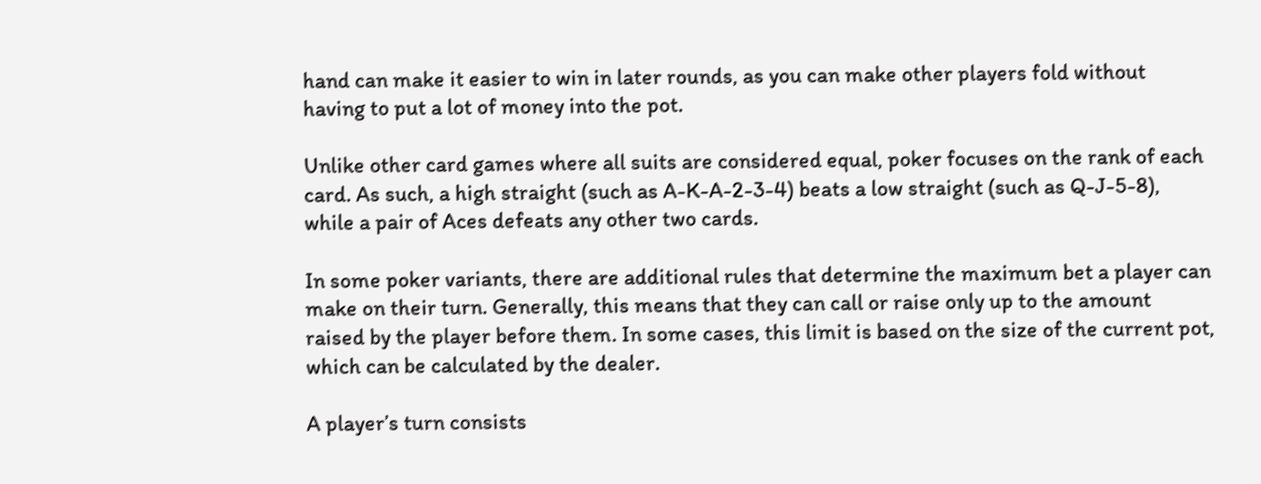hand can make it easier to win in later rounds, as you can make other players fold without having to put a lot of money into the pot.

Unlike other card games where all suits are considered equal, poker focuses on the rank of each card. As such, a high straight (such as A-K-A-2-3-4) beats a low straight (such as Q-J-5-8), while a pair of Aces defeats any other two cards.

In some poker variants, there are additional rules that determine the maximum bet a player can make on their turn. Generally, this means that they can call or raise only up to the amount raised by the player before them. In some cases, this limit is based on the size of the current pot, which can be calculated by the dealer.

A player’s turn consists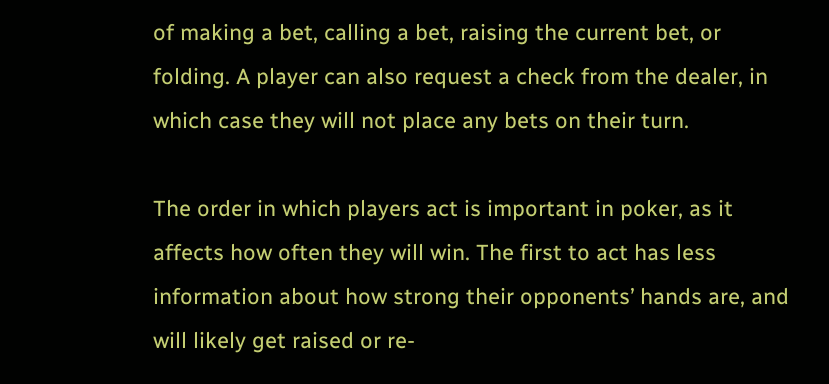of making a bet, calling a bet, raising the current bet, or folding. A player can also request a check from the dealer, in which case they will not place any bets on their turn.

The order in which players act is important in poker, as it affects how often they will win. The first to act has less information about how strong their opponents’ hands are, and will likely get raised or re-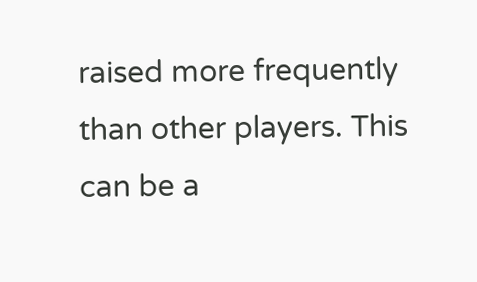raised more frequently than other players. This can be a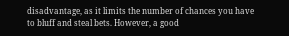disadvantage, as it limits the number of chances you have to bluff and steal bets. However, a good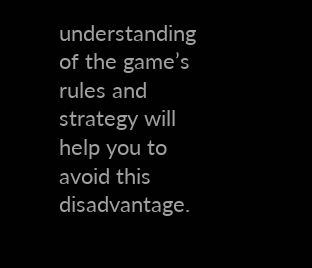understanding of the game’s rules and strategy will help you to avoid this disadvantage.